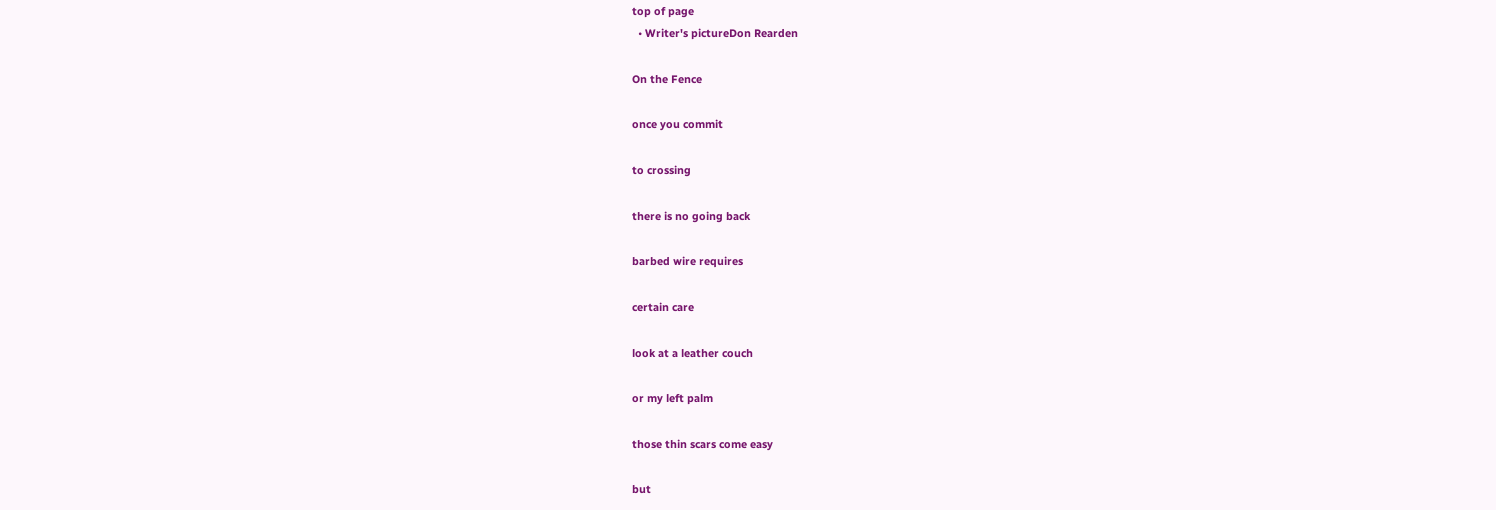top of page
  • Writer's pictureDon Rearden

On the Fence

once you commit

to crossing

there is no going back

barbed wire requires

certain care

look at a leather couch

or my left palm

those thin scars come easy

but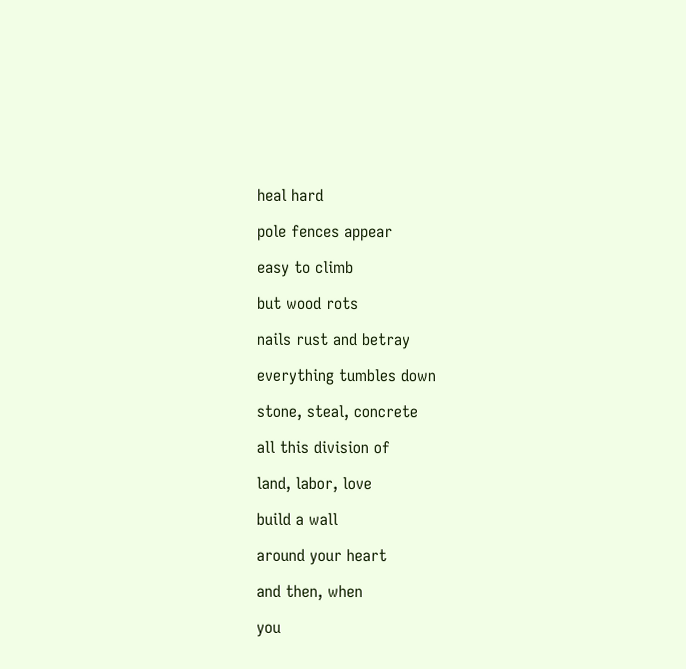heal hard

pole fences appear

easy to climb

but wood rots

nails rust and betray

everything tumbles down

stone, steal, concrete

all this division of

land, labor, love

build a wall

around your heart

and then, when

you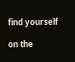find yourself

on the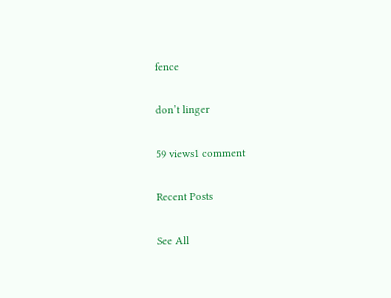fence

don’t linger

59 views1 comment

Recent Posts

See All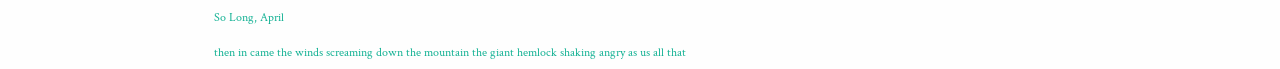So Long, April

then in came the winds screaming down the mountain the giant hemlock shaking angry as us all that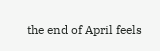the end of April feels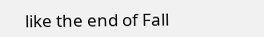like the end of Fall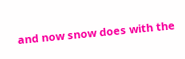and now snow does with the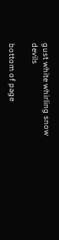gust white whirling snow devils

bottom of page